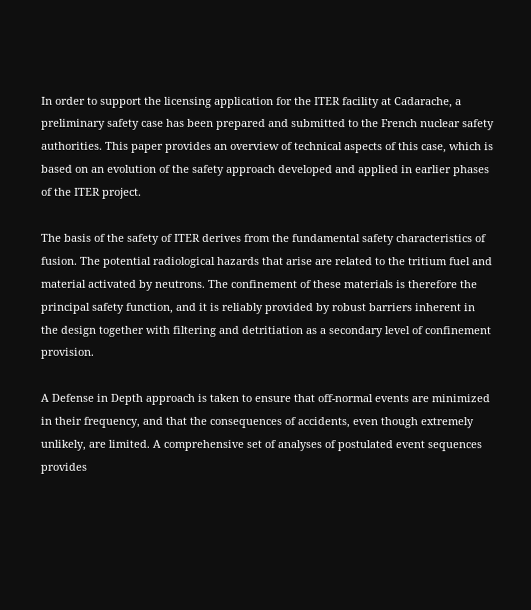In order to support the licensing application for the ITER facility at Cadarache, a preliminary safety case has been prepared and submitted to the French nuclear safety authorities. This paper provides an overview of technical aspects of this case, which is based on an evolution of the safety approach developed and applied in earlier phases of the ITER project.

The basis of the safety of ITER derives from the fundamental safety characteristics of fusion. The potential radiological hazards that arise are related to the tritium fuel and material activated by neutrons. The confinement of these materials is therefore the principal safety function, and it is reliably provided by robust barriers inherent in the design together with filtering and detritiation as a secondary level of confinement provision.

A Defense in Depth approach is taken to ensure that off-normal events are minimized in their frequency, and that the consequences of accidents, even though extremely unlikely, are limited. A comprehensive set of analyses of postulated event sequences provides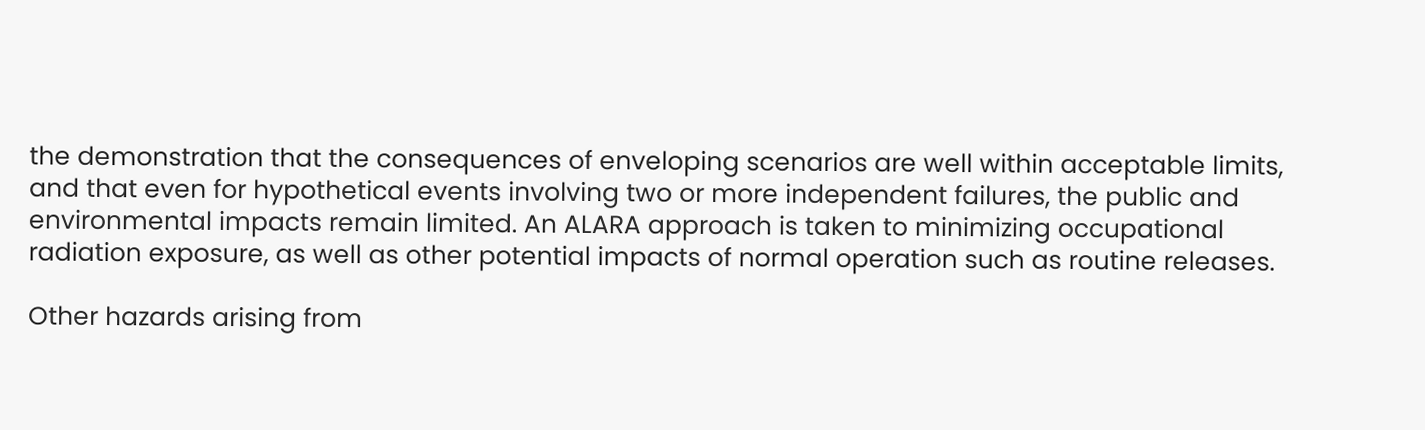the demonstration that the consequences of enveloping scenarios are well within acceptable limits, and that even for hypothetical events involving two or more independent failures, the public and environmental impacts remain limited. An ALARA approach is taken to minimizing occupational radiation exposure, as well as other potential impacts of normal operation such as routine releases.

Other hazards arising from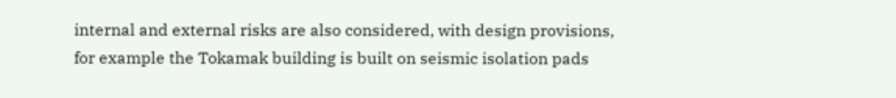internal and external risks are also considered, with design provisions, for example the Tokamak building is built on seismic isolation pads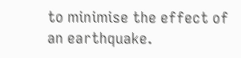to minimise the effect of an earthquake.